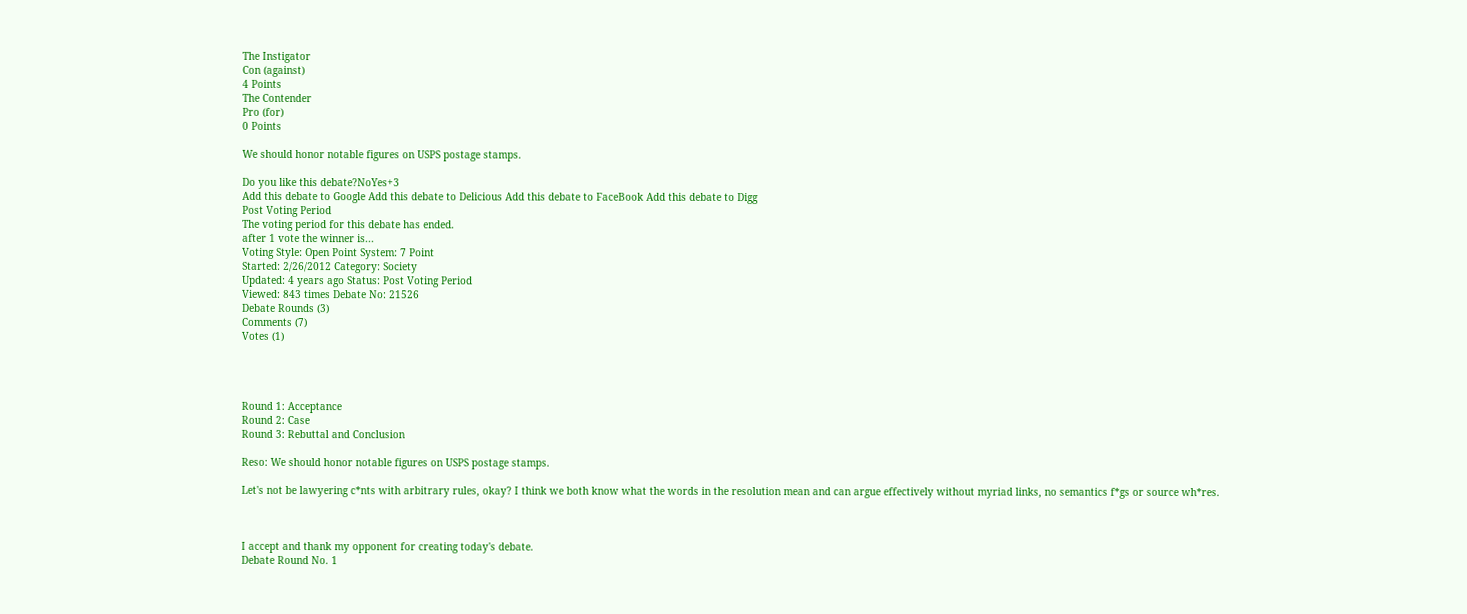The Instigator
Con (against)
4 Points
The Contender
Pro (for)
0 Points

We should honor notable figures on USPS postage stamps.

Do you like this debate?NoYes+3
Add this debate to Google Add this debate to Delicious Add this debate to FaceBook Add this debate to Digg
Post Voting Period
The voting period for this debate has ended.
after 1 vote the winner is...
Voting Style: Open Point System: 7 Point
Started: 2/26/2012 Category: Society
Updated: 4 years ago Status: Post Voting Period
Viewed: 843 times Debate No: 21526
Debate Rounds (3)
Comments (7)
Votes (1)




Round 1: Acceptance
Round 2: Case
Round 3: Rebuttal and Conclusion

Reso: We should honor notable figures on USPS postage stamps.

Let's not be lawyering c*nts with arbitrary rules, okay? I think we both know what the words in the resolution mean and can argue effectively without myriad links, no semantics f*gs or source wh*res.



I accept and thank my opponent for creating today's debate.
Debate Round No. 1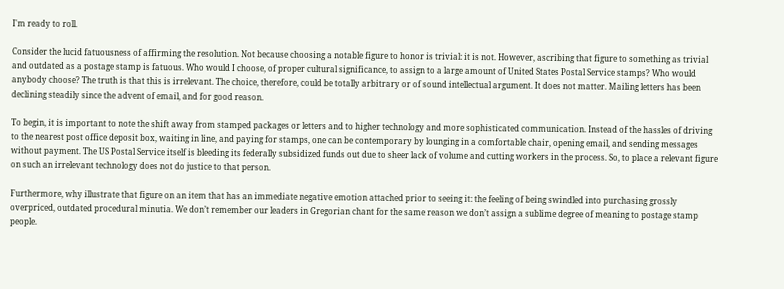I'm ready to roll.

Consider the lucid fatuousness of affirming the resolution. Not because choosing a notable figure to honor is trivial: it is not. However, ascribing that figure to something as trivial and outdated as a postage stamp is fatuous. Who would I choose, of proper cultural significance, to assign to a large amount of United States Postal Service stamps? Who would anybody choose? The truth is that this is irrelevant. The choice, therefore, could be totally arbitrary or of sound intellectual argument. It does not matter. Mailing letters has been declining steadily since the advent of email, and for good reason.

To begin, it is important to note the shift away from stamped packages or letters and to higher technology and more sophisticated communication. Instead of the hassles of driving to the nearest post office deposit box, waiting in line, and paying for stamps, one can be contemporary by lounging in a comfortable chair, opening email, and sending messages without payment. The US Postal Service itself is bleeding its federally subsidized funds out due to sheer lack of volume and cutting workers in the process. So, to place a relevant figure on such an irrelevant technology does not do justice to that person.

Furthermore, why illustrate that figure on an item that has an immediate negative emotion attached prior to seeing it: the feeling of being swindled into purchasing grossly overpriced, outdated procedural minutia. We don’t remember our leaders in Gregorian chant for the same reason we don’t assign a sublime degree of meaning to postage stamp people.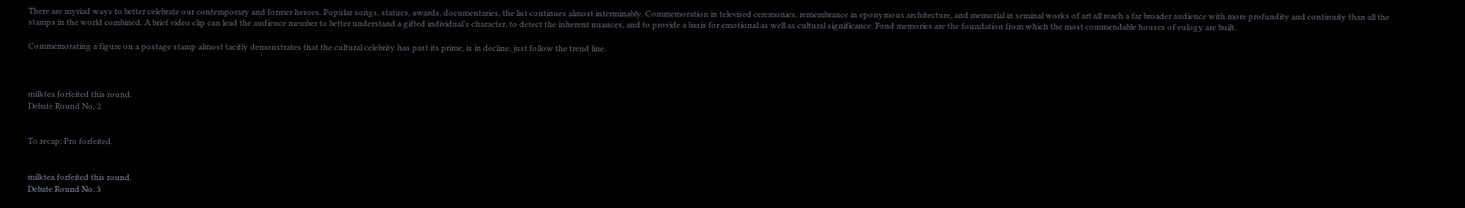There are myriad ways to better celebrate our contemporary and former heroes. Popular songs, statues, awards, documentaries, the list continues almost interminably. Commemoration in televised ceremonies, remembrance in eponymous architecture, and memorial in seminal works of art all reach a far broader audience with more profundity and continuity than all the stamps in the world combined. A brief video clip can lead the audience member to better understand a gifted individual’s character, to detect the inherent nuances, and to provide a basis for emotional as well as cultural significance. Fond memories are the foundation from which the most commendable houses of eulogy are built.

Commemorating a figure on a postage stamp almost tacitly demonstrates that the cultural celebrity has past its prime, is in decline, just follow the trend line.



milktea forfeited this round.
Debate Round No. 2


To recap: Pro forfeited.


milktea forfeited this round.
Debate Round No. 3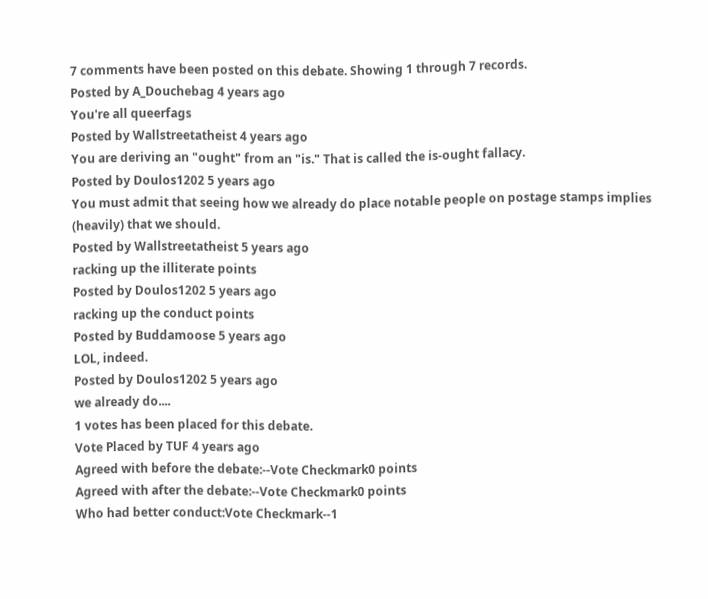7 comments have been posted on this debate. Showing 1 through 7 records.
Posted by A_Douchebag 4 years ago
You're all queerfags
Posted by Wallstreetatheist 4 years ago
You are deriving an "ought" from an "is." That is called the is-ought fallacy.
Posted by Doulos1202 5 years ago
You must admit that seeing how we already do place notable people on postage stamps implies (heavily) that we should.
Posted by Wallstreetatheist 5 years ago
racking up the illiterate points
Posted by Doulos1202 5 years ago
racking up the conduct points
Posted by Buddamoose 5 years ago
LOL, indeed.
Posted by Doulos1202 5 years ago
we already do....
1 votes has been placed for this debate.
Vote Placed by TUF 4 years ago
Agreed with before the debate:--Vote Checkmark0 points
Agreed with after the debate:--Vote Checkmark0 points
Who had better conduct:Vote Checkmark--1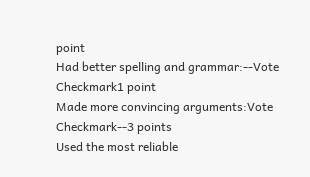point
Had better spelling and grammar:--Vote Checkmark1 point
Made more convincing arguments:Vote Checkmark--3 points
Used the most reliable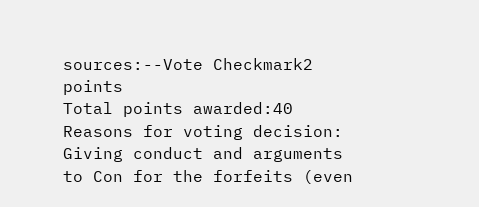sources:--Vote Checkmark2 points
Total points awarded:40
Reasons for voting decision: Giving conduct and arguments to Con for the forfeits (even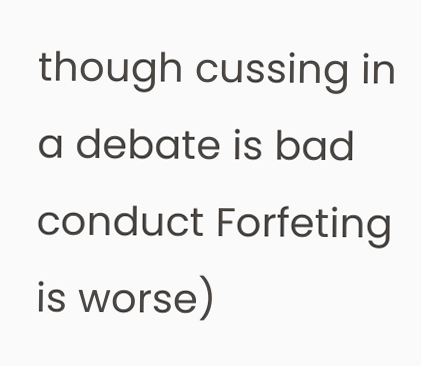though cussing in a debate is bad conduct Forfeting is worse)